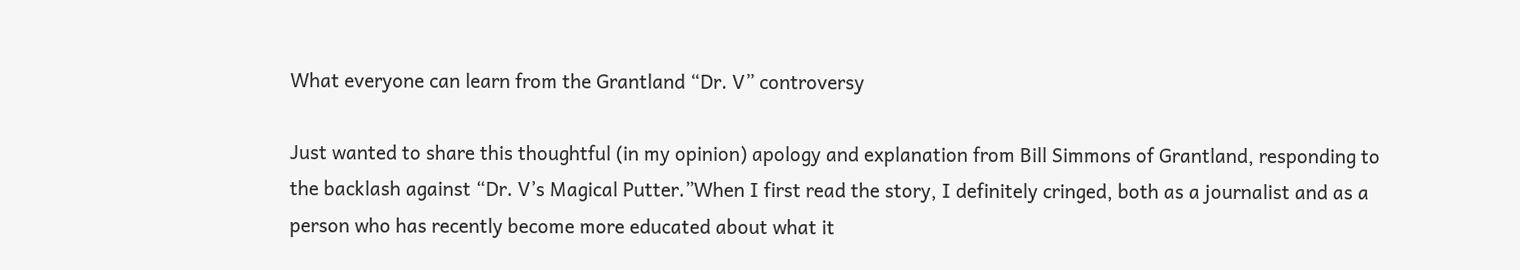What everyone can learn from the Grantland “Dr. V” controversy

Just wanted to share this thoughtful (in my opinion) apology and explanation from Bill Simmons of Grantland, responding to the backlash against “Dr. V’s Magical Putter.”When I first read the story, I definitely cringed, both as a journalist and as a person who has recently become more educated about what it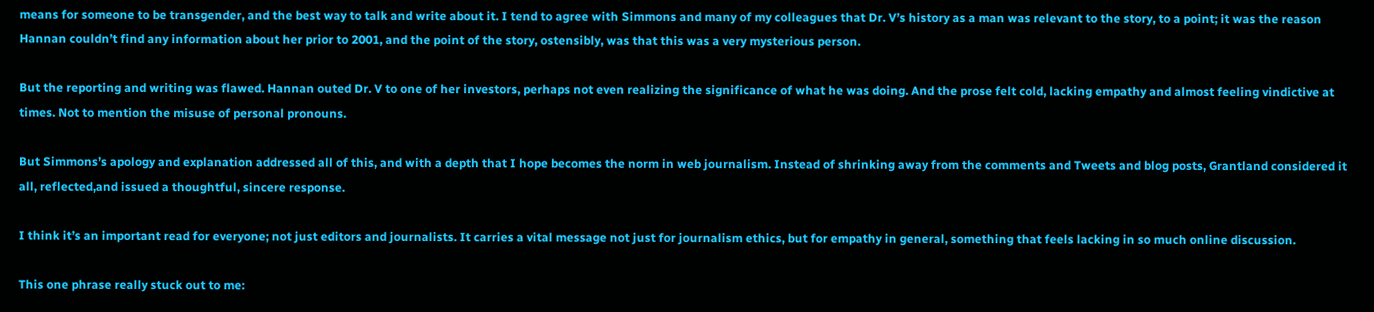means for someone to be transgender, and the best way to talk and write about it. I tend to agree with Simmons and many of my colleagues that Dr. V’s history as a man was relevant to the story, to a point; it was the reason Hannan couldn’t find any information about her prior to 2001, and the point of the story, ostensibly, was that this was a very mysterious person.

But the reporting and writing was flawed. Hannan outed Dr. V to one of her investors, perhaps not even realizing the significance of what he was doing. And the prose felt cold, lacking empathy and almost feeling vindictive at times. Not to mention the misuse of personal pronouns.

But Simmons’s apology and explanation addressed all of this, and with a depth that I hope becomes the norm in web journalism. Instead of shrinking away from the comments and Tweets and blog posts, Grantland considered it all, reflected,and issued a thoughtful, sincere response.

I think it’s an important read for everyone; not just editors and journalists. It carries a vital message not just for journalism ethics, but for empathy in general, something that feels lacking in so much online discussion.

This one phrase really stuck out to me: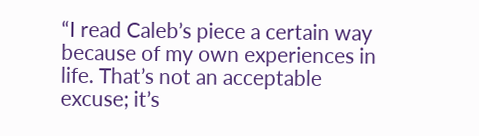“I read Caleb’s piece a certain way because of my own experiences in life. That’s not an acceptable excuse; it’s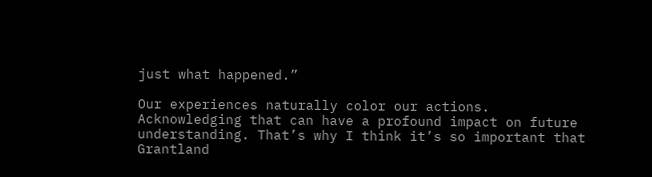just what happened.”

Our experiences naturally color our actions. Acknowledging that can have a profound impact on future understanding. That’s why I think it’s so important that Grantland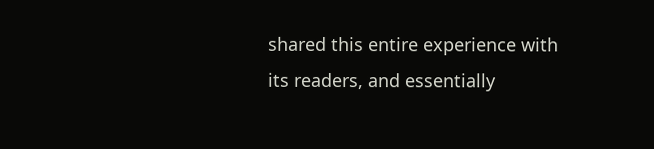shared this entire experience with its readers, and essentially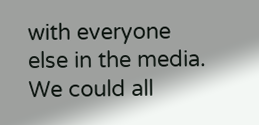with everyone else in the media. We could all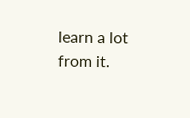learn a lot from it.